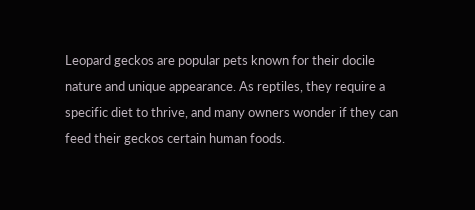Leopard geckos are popular pets known for their docile nature and unique appearance. As reptiles, they require a specific diet to thrive, and many owners wonder if they can feed their geckos certain human foods.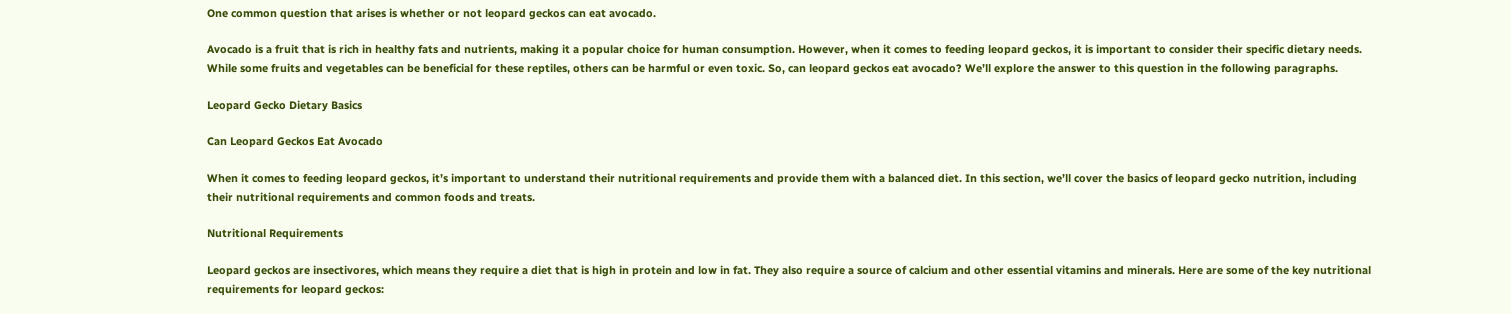One common question that arises is whether or not leopard geckos can eat avocado.

Avocado is a fruit that is rich in healthy fats and nutrients, making it a popular choice for human consumption. However, when it comes to feeding leopard geckos, it is important to consider their specific dietary needs. While some fruits and vegetables can be beneficial for these reptiles, others can be harmful or even toxic. So, can leopard geckos eat avocado? We’ll explore the answer to this question in the following paragraphs.

Leopard Gecko Dietary Basics

Can Leopard Geckos Eat Avocado

When it comes to feeding leopard geckos, it’s important to understand their nutritional requirements and provide them with a balanced diet. In this section, we’ll cover the basics of leopard gecko nutrition, including their nutritional requirements and common foods and treats.

Nutritional Requirements

Leopard geckos are insectivores, which means they require a diet that is high in protein and low in fat. They also require a source of calcium and other essential vitamins and minerals. Here are some of the key nutritional requirements for leopard geckos: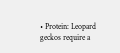• Protein: Leopard geckos require a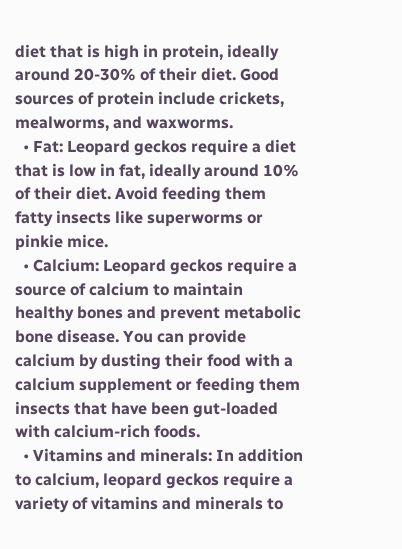diet that is high in protein, ideally around 20-30% of their diet. Good sources of protein include crickets, mealworms, and waxworms.
  • Fat: Leopard geckos require a diet that is low in fat, ideally around 10% of their diet. Avoid feeding them fatty insects like superworms or pinkie mice.
  • Calcium: Leopard geckos require a source of calcium to maintain healthy bones and prevent metabolic bone disease. You can provide calcium by dusting their food with a calcium supplement or feeding them insects that have been gut-loaded with calcium-rich foods.
  • Vitamins and minerals: In addition to calcium, leopard geckos require a variety of vitamins and minerals to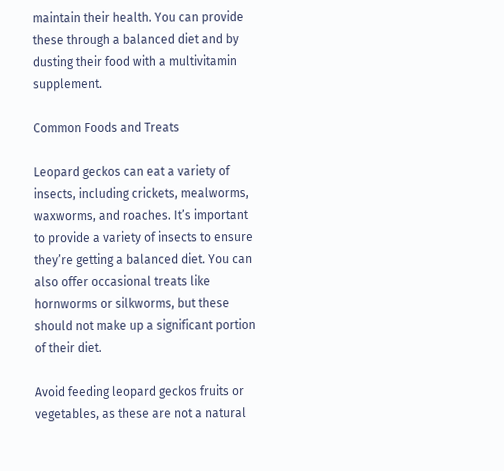maintain their health. You can provide these through a balanced diet and by dusting their food with a multivitamin supplement.

Common Foods and Treats

Leopard geckos can eat a variety of insects, including crickets, mealworms, waxworms, and roaches. It’s important to provide a variety of insects to ensure they’re getting a balanced diet. You can also offer occasional treats like hornworms or silkworms, but these should not make up a significant portion of their diet.

Avoid feeding leopard geckos fruits or vegetables, as these are not a natural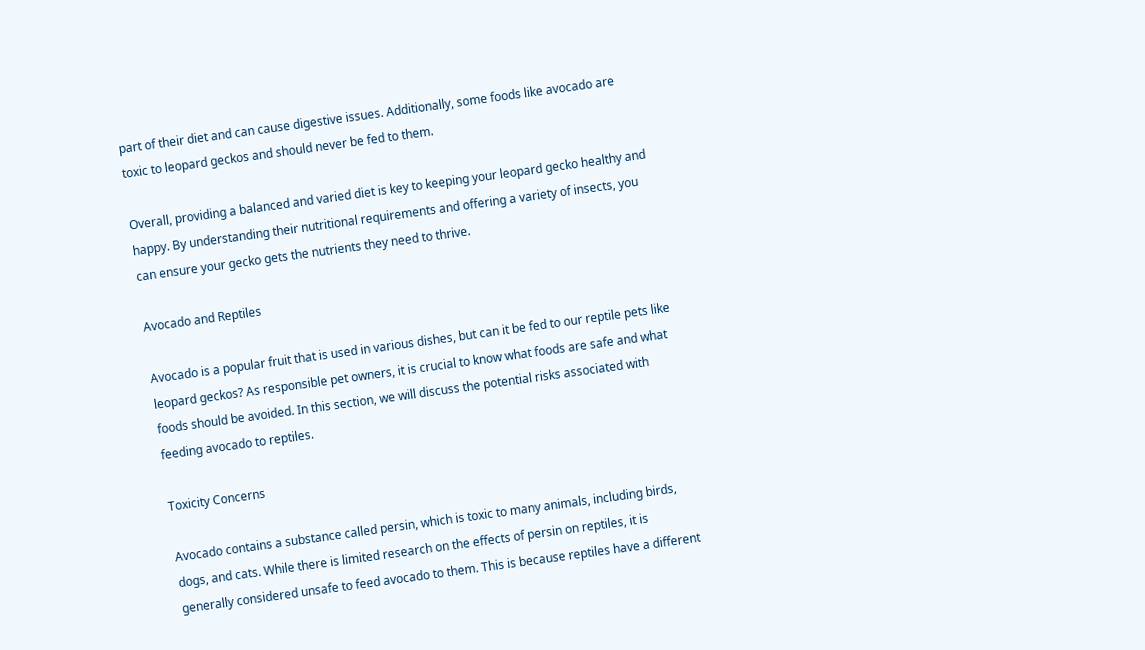part of their diet and can cause digestive issues. Additionally, some foods like avocado are toxic to leopard geckos and should never be fed to them.

Overall, providing a balanced and varied diet is key to keeping your leopard gecko healthy and happy. By understanding their nutritional requirements and offering a variety of insects, you can ensure your gecko gets the nutrients they need to thrive.

Avocado and Reptiles

Avocado is a popular fruit that is used in various dishes, but can it be fed to our reptile pets like leopard geckos? As responsible pet owners, it is crucial to know what foods are safe and what foods should be avoided. In this section, we will discuss the potential risks associated with feeding avocado to reptiles.

Toxicity Concerns

Avocado contains a substance called persin, which is toxic to many animals, including birds, dogs, and cats. While there is limited research on the effects of persin on reptiles, it is generally considered unsafe to feed avocado to them. This is because reptiles have a different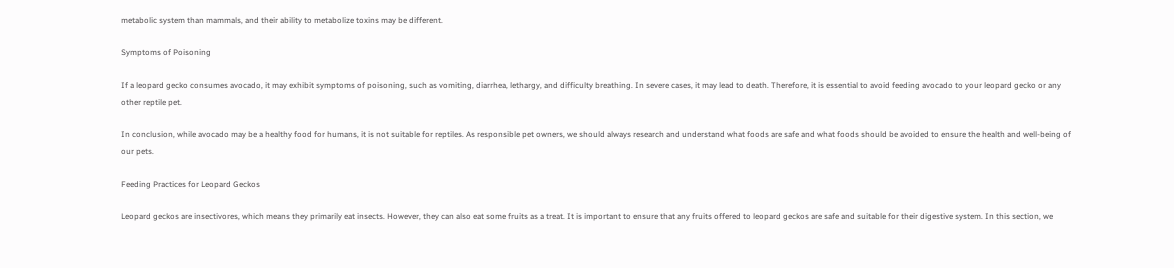metabolic system than mammals, and their ability to metabolize toxins may be different.

Symptoms of Poisoning

If a leopard gecko consumes avocado, it may exhibit symptoms of poisoning, such as vomiting, diarrhea, lethargy, and difficulty breathing. In severe cases, it may lead to death. Therefore, it is essential to avoid feeding avocado to your leopard gecko or any other reptile pet.

In conclusion, while avocado may be a healthy food for humans, it is not suitable for reptiles. As responsible pet owners, we should always research and understand what foods are safe and what foods should be avoided to ensure the health and well-being of our pets.

Feeding Practices for Leopard Geckos

Leopard geckos are insectivores, which means they primarily eat insects. However, they can also eat some fruits as a treat. It is important to ensure that any fruits offered to leopard geckos are safe and suitable for their digestive system. In this section, we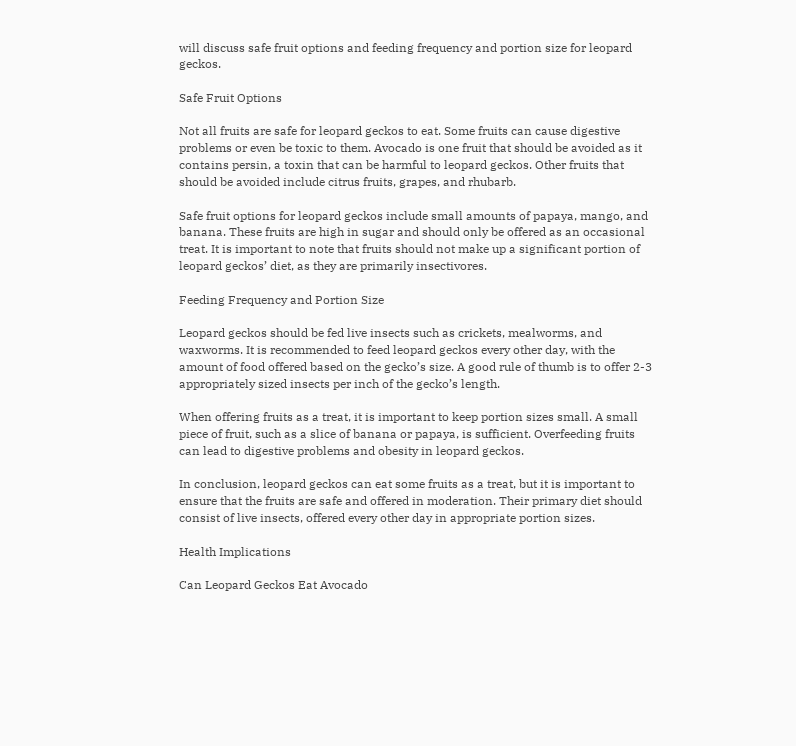will discuss safe fruit options and feeding frequency and portion size for leopard geckos.

Safe Fruit Options

Not all fruits are safe for leopard geckos to eat. Some fruits can cause digestive problems or even be toxic to them. Avocado is one fruit that should be avoided as it contains persin, a toxin that can be harmful to leopard geckos. Other fruits that should be avoided include citrus fruits, grapes, and rhubarb.

Safe fruit options for leopard geckos include small amounts of papaya, mango, and banana. These fruits are high in sugar and should only be offered as an occasional treat. It is important to note that fruits should not make up a significant portion of leopard geckos’ diet, as they are primarily insectivores.

Feeding Frequency and Portion Size

Leopard geckos should be fed live insects such as crickets, mealworms, and waxworms. It is recommended to feed leopard geckos every other day, with the amount of food offered based on the gecko’s size. A good rule of thumb is to offer 2-3 appropriately sized insects per inch of the gecko’s length.

When offering fruits as a treat, it is important to keep portion sizes small. A small piece of fruit, such as a slice of banana or papaya, is sufficient. Overfeeding fruits can lead to digestive problems and obesity in leopard geckos.

In conclusion, leopard geckos can eat some fruits as a treat, but it is important to ensure that the fruits are safe and offered in moderation. Their primary diet should consist of live insects, offered every other day in appropriate portion sizes.

Health Implications

Can Leopard Geckos Eat Avocado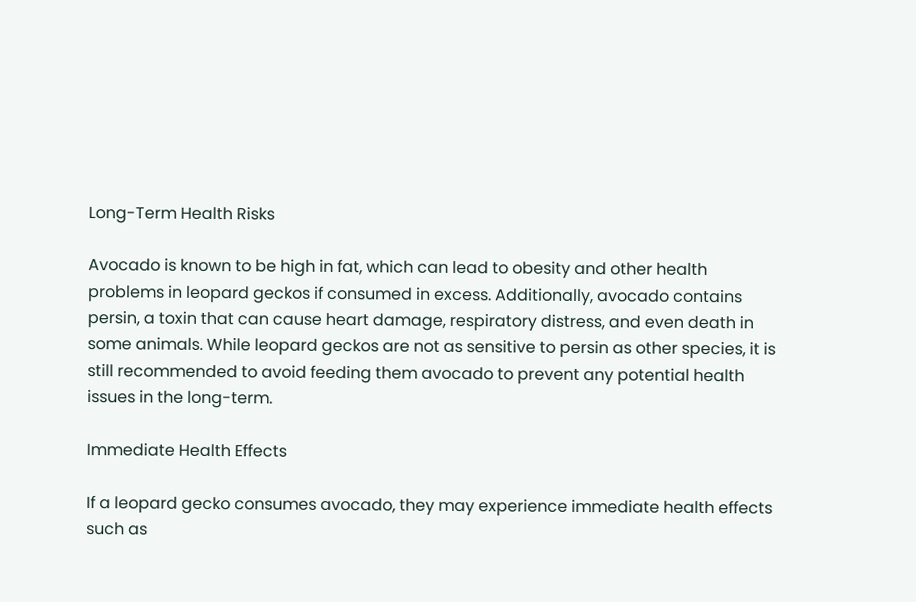Long-Term Health Risks

Avocado is known to be high in fat, which can lead to obesity and other health problems in leopard geckos if consumed in excess. Additionally, avocado contains persin, a toxin that can cause heart damage, respiratory distress, and even death in some animals. While leopard geckos are not as sensitive to persin as other species, it is still recommended to avoid feeding them avocado to prevent any potential health issues in the long-term.

Immediate Health Effects

If a leopard gecko consumes avocado, they may experience immediate health effects such as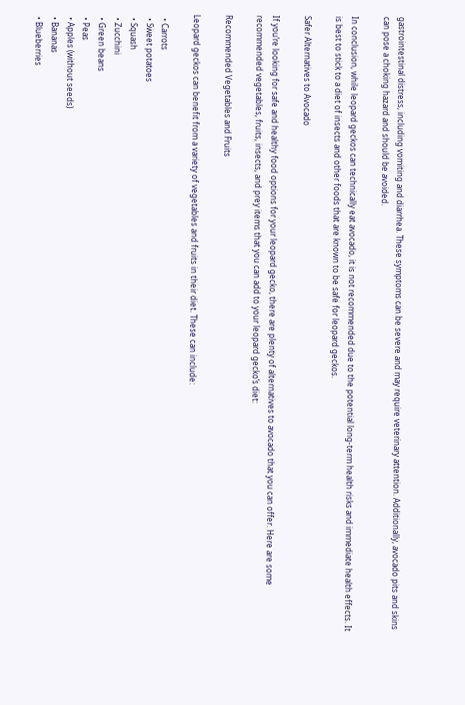gastrointestinal distress, including vomiting and diarrhea. These symptoms can be severe and may require veterinary attention. Additionally, avocado pits and skins can pose a choking hazard and should be avoided.

In conclusion, while leopard geckos can technically eat avocado, it is not recommended due to the potential long-term health risks and immediate health effects. It is best to stick to a diet of insects and other foods that are known to be safe for leopard geckos.

Safer Alternatives to Avocado

If you’re looking for safe and healthy food options for your leopard gecko, there are plenty of alternatives to avocado that you can offer. Here are some recommended vegetables, fruits, insects, and prey items that you can add to your leopard gecko’s diet:

Recommended Vegetables and Fruits

Leopard geckos can benefit from a variety of vegetables and fruits in their diet. These can include:

  • Carrots
  • Sweet potatoes
  • Squash
  • Zucchini
  • Green beans
  • Peas
  • Apples (without seeds)
  • Bananas
  • Blueberries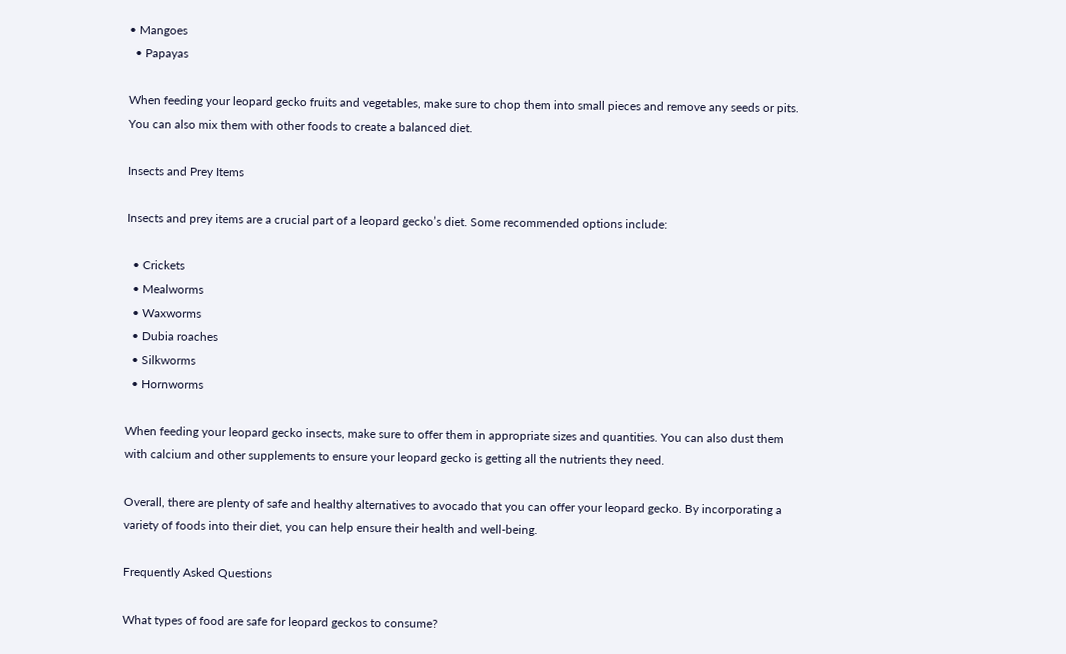• Mangoes
  • Papayas

When feeding your leopard gecko fruits and vegetables, make sure to chop them into small pieces and remove any seeds or pits. You can also mix them with other foods to create a balanced diet.

Insects and Prey Items

Insects and prey items are a crucial part of a leopard gecko’s diet. Some recommended options include:

  • Crickets
  • Mealworms
  • Waxworms
  • Dubia roaches
  • Silkworms
  • Hornworms

When feeding your leopard gecko insects, make sure to offer them in appropriate sizes and quantities. You can also dust them with calcium and other supplements to ensure your leopard gecko is getting all the nutrients they need.

Overall, there are plenty of safe and healthy alternatives to avocado that you can offer your leopard gecko. By incorporating a variety of foods into their diet, you can help ensure their health and well-being.

Frequently Asked Questions

What types of food are safe for leopard geckos to consume?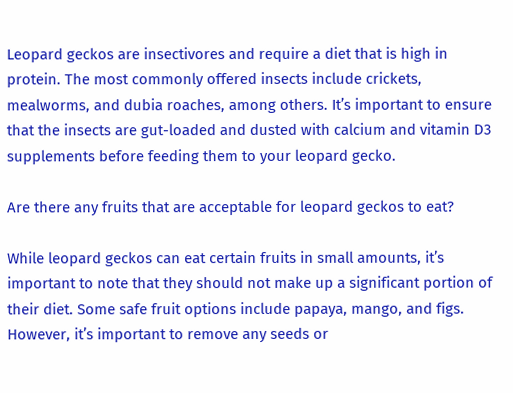Leopard geckos are insectivores and require a diet that is high in protein. The most commonly offered insects include crickets, mealworms, and dubia roaches, among others. It’s important to ensure that the insects are gut-loaded and dusted with calcium and vitamin D3 supplements before feeding them to your leopard gecko.

Are there any fruits that are acceptable for leopard geckos to eat?

While leopard geckos can eat certain fruits in small amounts, it’s important to note that they should not make up a significant portion of their diet. Some safe fruit options include papaya, mango, and figs. However, it’s important to remove any seeds or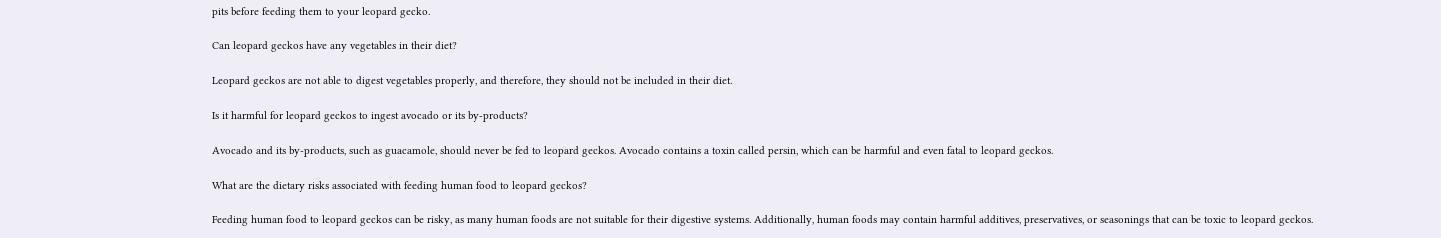pits before feeding them to your leopard gecko.

Can leopard geckos have any vegetables in their diet?

Leopard geckos are not able to digest vegetables properly, and therefore, they should not be included in their diet.

Is it harmful for leopard geckos to ingest avocado or its by-products?

Avocado and its by-products, such as guacamole, should never be fed to leopard geckos. Avocado contains a toxin called persin, which can be harmful and even fatal to leopard geckos.

What are the dietary risks associated with feeding human food to leopard geckos?

Feeding human food to leopard geckos can be risky, as many human foods are not suitable for their digestive systems. Additionally, human foods may contain harmful additives, preservatives, or seasonings that can be toxic to leopard geckos.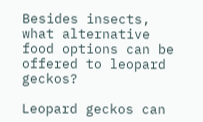Besides insects, what alternative food options can be offered to leopard geckos?

Leopard geckos can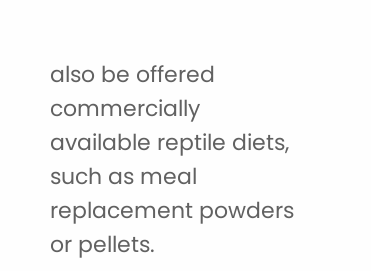also be offered commercially available reptile diets, such as meal replacement powders or pellets.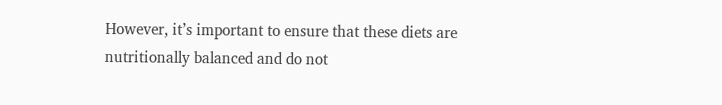However, it’s important to ensure that these diets are nutritionally balanced and do not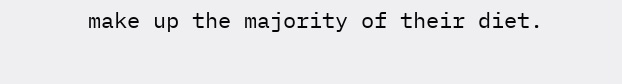make up the majority of their diet.